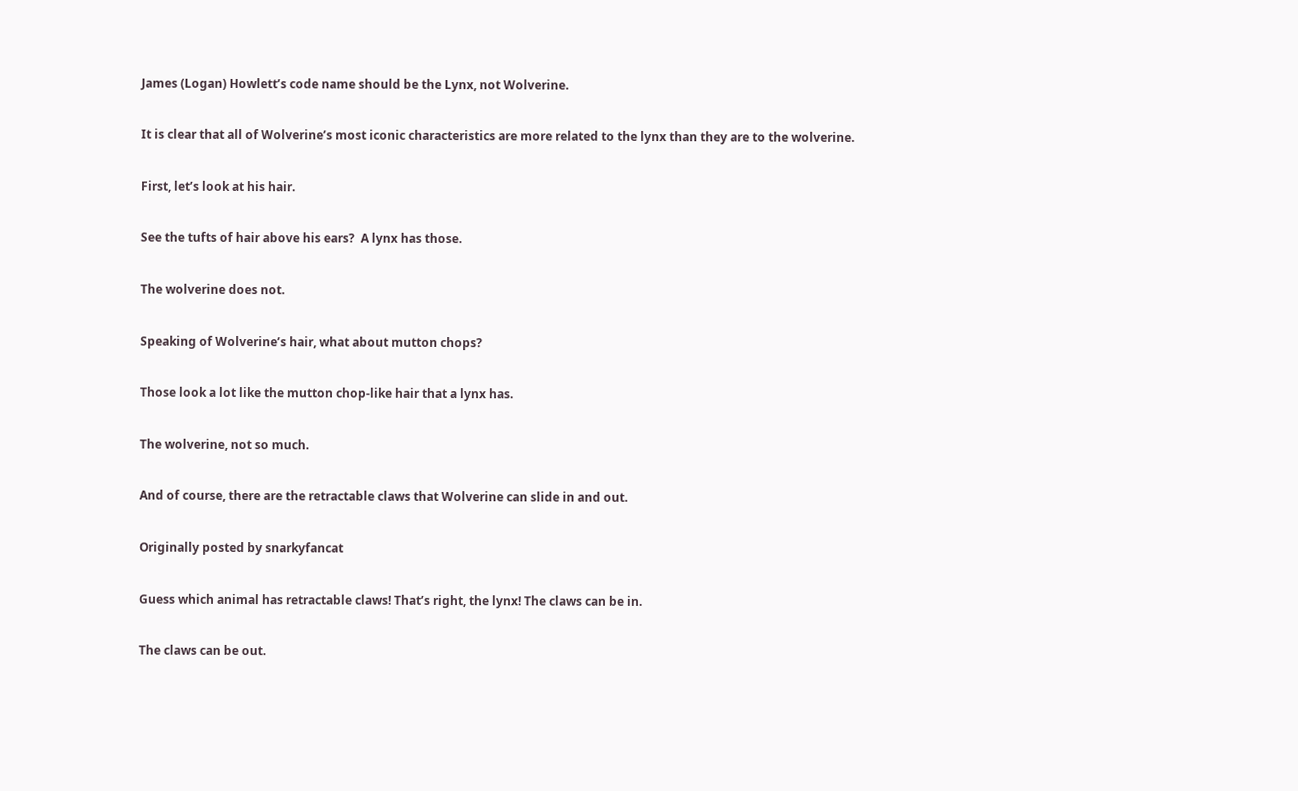James (Logan) Howlett’s code name should be the Lynx, not Wolverine.

It is clear that all of Wolverine’s most iconic characteristics are more related to the lynx than they are to the wolverine.

First, let’s look at his hair.

See the tufts of hair above his ears?  A lynx has those.

The wolverine does not.

Speaking of Wolverine’s hair, what about mutton chops?

Those look a lot like the mutton chop-like hair that a lynx has.

The wolverine, not so much.

And of course, there are the retractable claws that Wolverine can slide in and out.

Originally posted by snarkyfancat

Guess which animal has retractable claws! That’s right, the lynx! The claws can be in.

The claws can be out.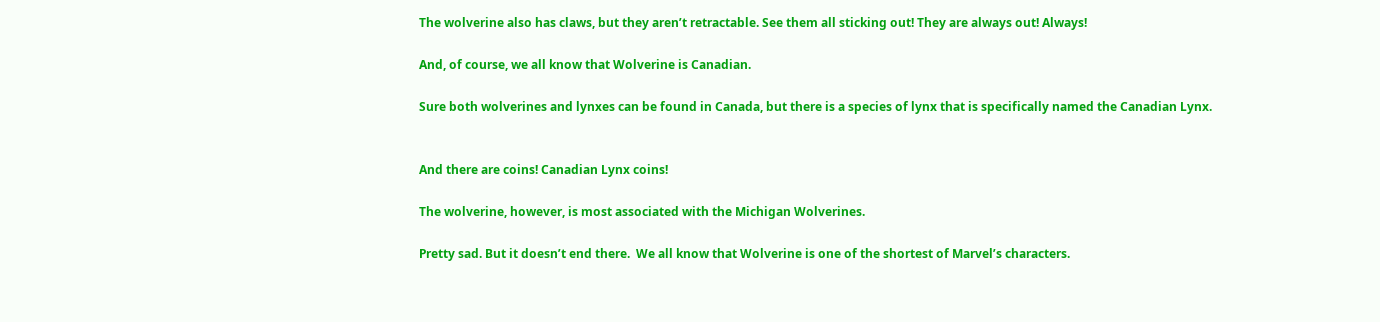The wolverine also has claws, but they aren’t retractable. See them all sticking out! They are always out! Always!

And, of course, we all know that Wolverine is Canadian.

Sure both wolverines and lynxes can be found in Canada, but there is a species of lynx that is specifically named the Canadian Lynx.


And there are coins! Canadian Lynx coins!

The wolverine, however, is most associated with the Michigan Wolverines.

Pretty sad. But it doesn’t end there.  We all know that Wolverine is one of the shortest of Marvel’s characters.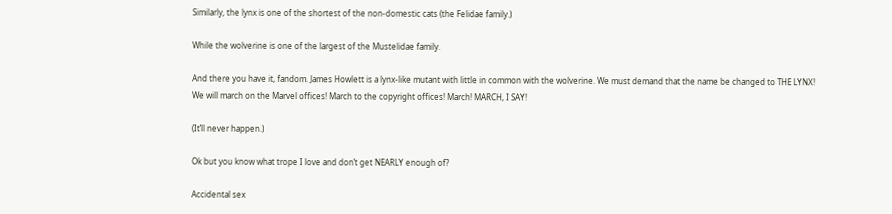Similarly, the lynx is one of the shortest of the non-domestic cats (the Felidae family.)

While the wolverine is one of the largest of the Mustelidae family.

And there you have it, fandom. James Howlett is a lynx-like mutant with little in common with the wolverine. We must demand that the name be changed to THE LYNX! We will march on the Marvel offices! March to the copyright offices! March! MARCH, I SAY!

(It’ll never happen.)

Ok but you know what trope I love and don’t get NEARLY enough of?

Accidental sex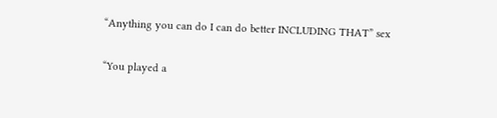“Anything you can do I can do better INCLUDING THAT” sex

“You played a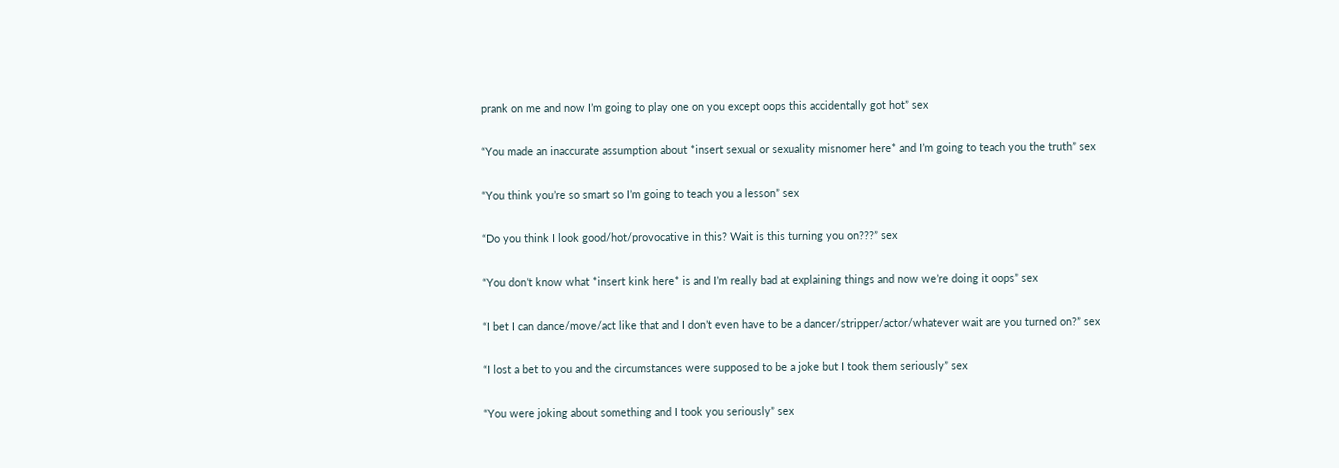prank on me and now I’m going to play one on you except oops this accidentally got hot” sex

“You made an inaccurate assumption about *insert sexual or sexuality misnomer here* and I’m going to teach you the truth” sex

“You think you’re so smart so I’m going to teach you a lesson” sex

“Do you think I look good/hot/provocative in this? Wait is this turning you on???” sex

“You don’t know what *insert kink here* is and I’m really bad at explaining things and now we’re doing it oops” sex

“I bet I can dance/move/act like that and I don’t even have to be a dancer/stripper/actor/whatever wait are you turned on?” sex

“I lost a bet to you and the circumstances were supposed to be a joke but I took them seriously” sex

“You were joking about something and I took you seriously” sex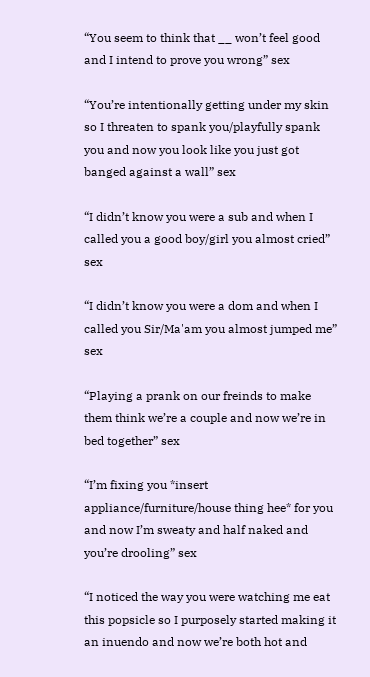“You seem to think that __ won’t feel good and I intend to prove you wrong” sex

“You’re intentionally getting under my skin so I threaten to spank you/playfully spank you and now you look like you just got banged against a wall” sex

“I didn’t know you were a sub and when I called you a good boy/girl you almost cried” sex

“I didn’t know you were a dom and when I called you Sir/Ma'am you almost jumped me” sex

“Playing a prank on our freinds to make them think we’re a couple and now we’re in bed together” sex

“I’m fixing you *insert appliance/furniture/house thing hee* for you and now I’m sweaty and half naked and you’re drooling” sex

“I noticed the way you were watching me eat this popsicle so I purposely started making it an inuendo and now we’re both hot and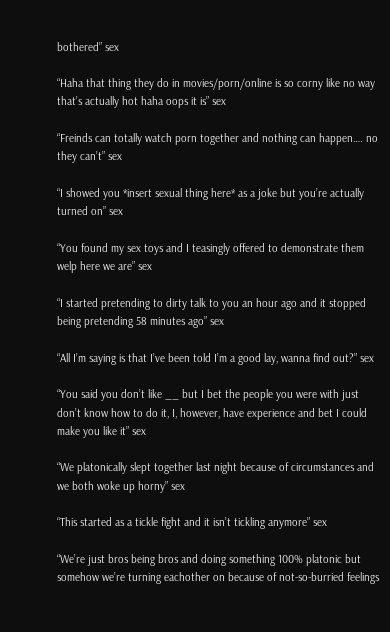bothered” sex

“Haha that thing they do in movies/porn/online is so corny like no way that’s actually hot haha oops it is” sex

“Freinds can totally watch porn together and nothing can happen…. no they can’t” sex

“I showed you *insert sexual thing here* as a joke but you’re actually turned on” sex

“You found my sex toys and I teasingly offered to demonstrate them welp here we are” sex

“I started pretending to dirty talk to you an hour ago and it stopped being pretending 58 minutes ago” sex

“All I’m saying is that I’ve been told I’m a good lay, wanna find out?” sex

“You said you don’t like __ but I bet the people you were with just don’t know how to do it, I, however, have experience and bet I could make you like it” sex

“We platonically slept together last night because of circumstances and we both woke up horny” sex

“This started as a tickle fight and it isn’t tickling anymore” sex

“We’re just bros being bros and doing something 100% platonic but somehow we’re turning eachother on because of not-so-burried feelings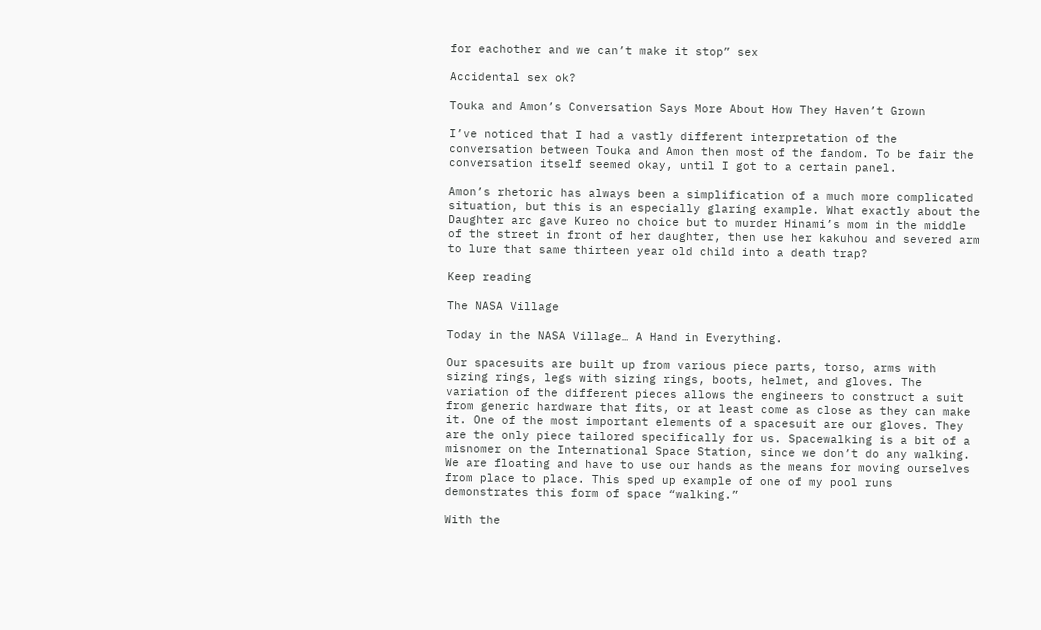for eachother and we can’t make it stop” sex

Accidental sex ok?

Touka and Amon’s Conversation Says More About How They Haven’t Grown

I’ve noticed that I had a vastly different interpretation of the conversation between Touka and Amon then most of the fandom. To be fair the conversation itself seemed okay, until I got to a certain panel.

Amon’s rhetoric has always been a simplification of a much more complicated situation, but this is an especially glaring example. What exactly about the Daughter arc gave Kureo no choice but to murder Hinami’s mom in the middle of the street in front of her daughter, then use her kakuhou and severed arm to lure that same thirteen year old child into a death trap?

Keep reading

The NASA Village

Today in the NASA Village… A Hand in Everything.

Our spacesuits are built up from various piece parts, torso, arms with sizing rings, legs with sizing rings, boots, helmet, and gloves. The variation of the different pieces allows the engineers to construct a suit from generic hardware that fits, or at least come as close as they can make it. One of the most important elements of a spacesuit are our gloves. They are the only piece tailored specifically for us. Spacewalking is a bit of a misnomer on the International Space Station, since we don’t do any walking. We are floating and have to use our hands as the means for moving ourselves from place to place. This sped up example of one of my pool runs demonstrates this form of space “walking.”

With the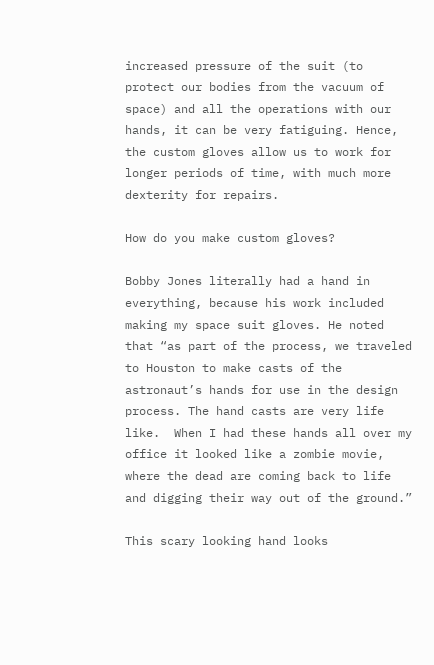increased pressure of the suit (to protect our bodies from the vacuum of space) and all the operations with our hands, it can be very fatiguing. Hence, the custom gloves allow us to work for longer periods of time, with much more dexterity for repairs.

How do you make custom gloves?

Bobby Jones literally had a hand in everything, because his work included making my space suit gloves. He noted that “as part of the process, we traveled to Houston to make casts of the astronaut’s hands for use in the design process. The hand casts are very life like.  When I had these hands all over my office it looked like a zombie movie, where the dead are coming back to life and digging their way out of the ground.”

This scary looking hand looks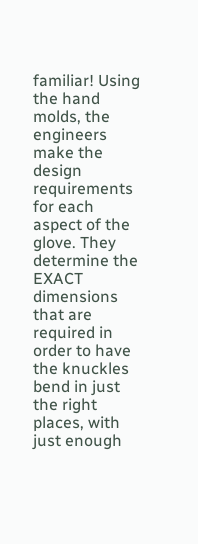familiar! Using the hand molds, the engineers make the design requirements for each aspect of the glove. They determine the EXACT dimensions that are required in order to have the knuckles bend in just the right places, with just enough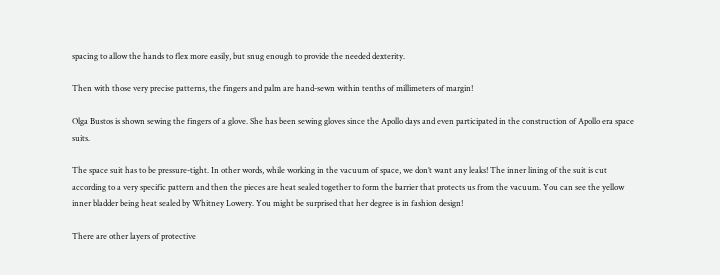spacing to allow the hands to flex more easily, but snug enough to provide the needed dexterity.

Then with those very precise patterns, the fingers and palm are hand-sewn within tenths of millimeters of margin!

Olga Bustos is shown sewing the fingers of a glove. She has been sewing gloves since the Apollo days and even participated in the construction of Apollo era space suits.

The space suit has to be pressure-tight. In other words, while working in the vacuum of space, we don’t want any leaks! The inner lining of the suit is cut according to a very specific pattern and then the pieces are heat sealed together to form the barrier that protects us from the vacuum. You can see the yellow inner bladder being heat sealed by Whitney Lowery. You might be surprised that her degree is in fashion design!

There are other layers of protective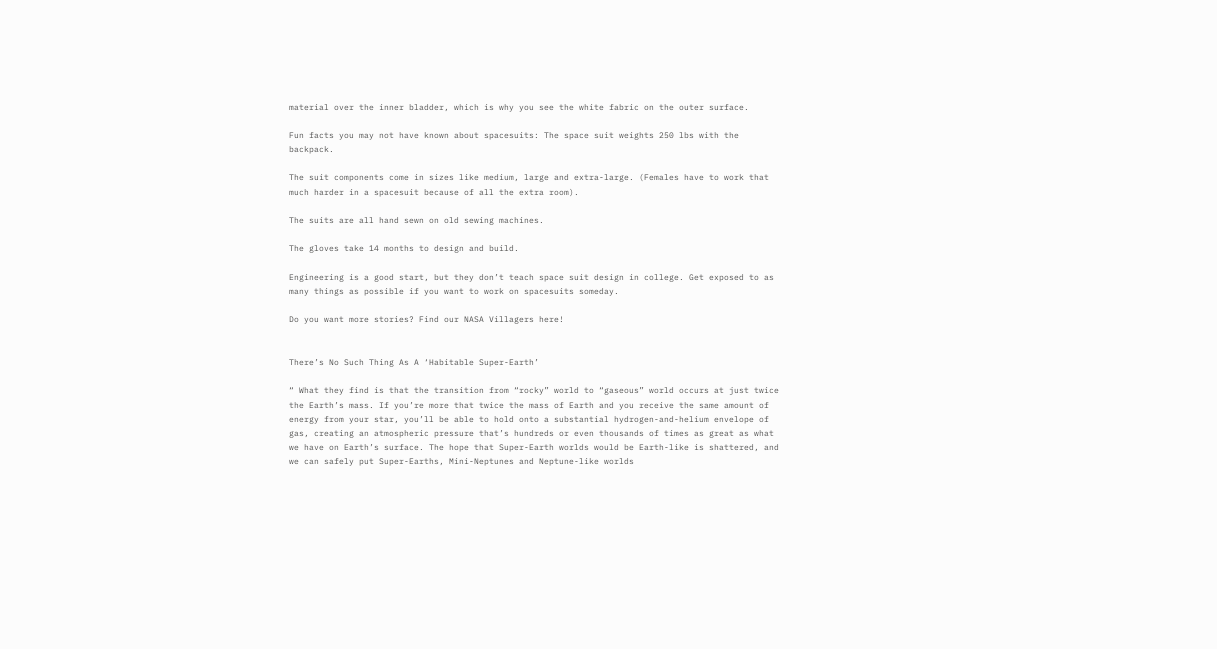material over the inner bladder, which is why you see the white fabric on the outer surface.

Fun facts you may not have known about spacesuits: The space suit weights 250 lbs with the backpack.

The suit components come in sizes like medium, large and extra-large. (Females have to work that much harder in a spacesuit because of all the extra room).

The suits are all hand sewn on old sewing machines.

The gloves take 14 months to design and build.

Engineering is a good start, but they don’t teach space suit design in college. Get exposed to as many things as possible if you want to work on spacesuits someday.

Do you want more stories? Find our NASA Villagers here!


There’s No Such Thing As A ‘Habitable Super-Earth’

“ What they find is that the transition from “rocky” world to “gaseous” world occurs at just twice the Earth’s mass. If you’re more that twice the mass of Earth and you receive the same amount of energy from your star, you’ll be able to hold onto a substantial hydrogen-and-helium envelope of gas, creating an atmospheric pressure that’s hundreds or even thousands of times as great as what we have on Earth’s surface. The hope that Super-Earth worlds would be Earth-like is shattered, and we can safely put Super-Earths, Mini-Neptunes and Neptune-like worlds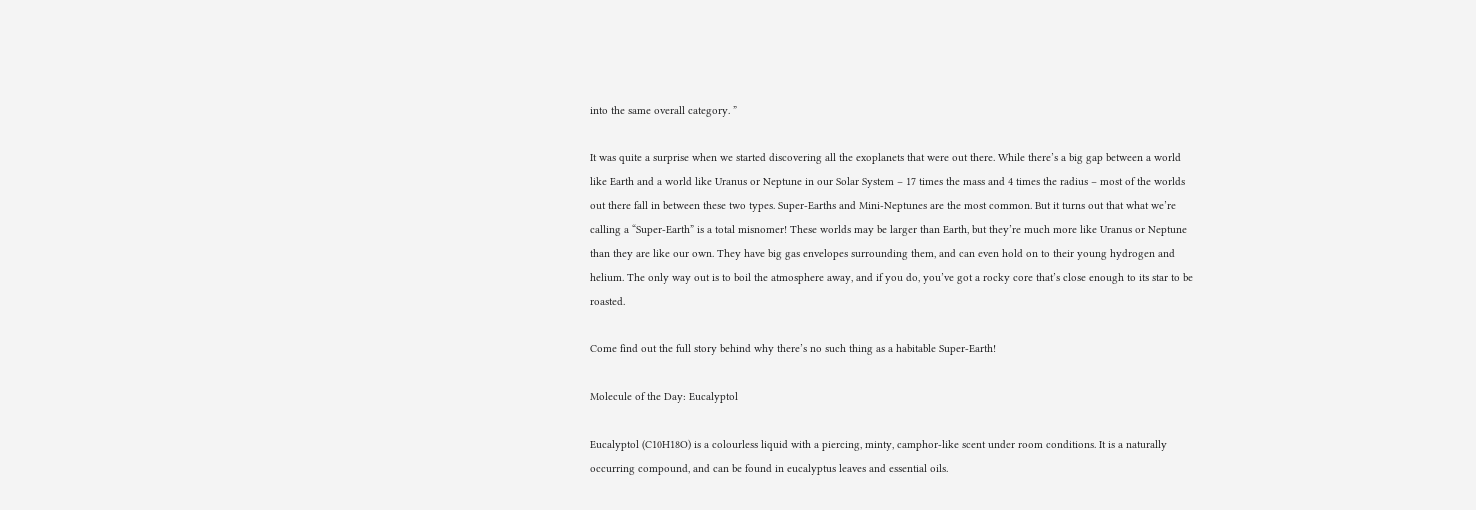into the same overall category. ”

It was quite a surprise when we started discovering all the exoplanets that were out there. While there’s a big gap between a world like Earth and a world like Uranus or Neptune in our Solar System – 17 times the mass and 4 times the radius – most of the worlds out there fall in between these two types. Super-Earths and Mini-Neptunes are the most common. But it turns out that what we’re calling a “Super-Earth” is a total misnomer! These worlds may be larger than Earth, but they’re much more like Uranus or Neptune than they are like our own. They have big gas envelopes surrounding them, and can even hold on to their young hydrogen and helium. The only way out is to boil the atmosphere away, and if you do, you’ve got a rocky core that’s close enough to its star to be roasted.

Come find out the full story behind why there’s no such thing as a habitable Super-Earth!

Molecule of the Day: Eucalyptol

Eucalyptol (C10H18O) is a colourless liquid with a piercing, minty, camphor-like scent under room conditions. It is a naturally occurring compound, and can be found in eucalyptus leaves and essential oils.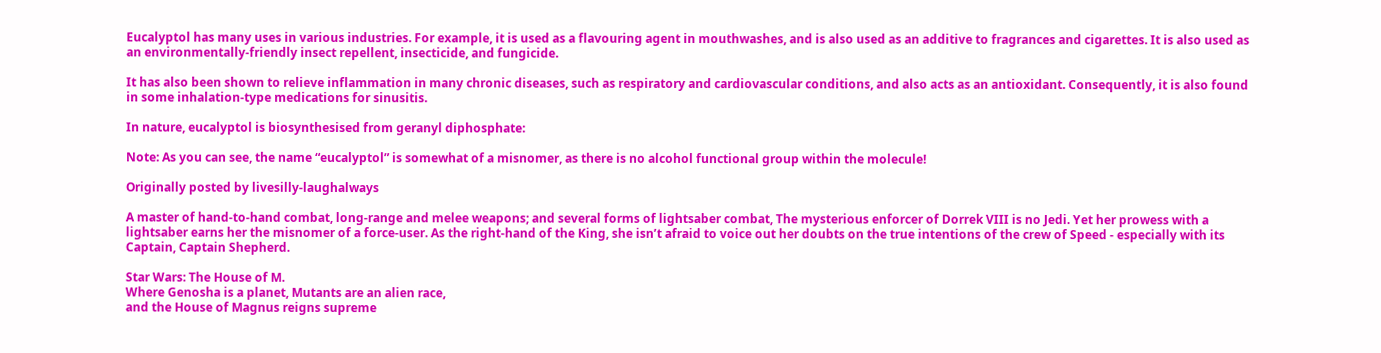Eucalyptol has many uses in various industries. For example, it is used as a flavouring agent in mouthwashes, and is also used as an additive to fragrances and cigarettes. It is also used as an environmentally-friendly insect repellent, insecticide, and fungicide.

It has also been shown to relieve inflammation in many chronic diseases, such as respiratory and cardiovascular conditions, and also acts as an antioxidant. Consequently, it is also found in some inhalation-type medications for sinusitis.

In nature, eucalyptol is biosynthesised from geranyl diphosphate:

Note: As you can see, the name “eucalyptol” is somewhat of a misnomer, as there is no alcohol functional group within the molecule!

Originally posted by livesilly-laughalways

A master of hand-to-hand combat, long-range and melee weapons; and several forms of lightsaber combat, The mysterious enforcer of Dorrek VIII is no Jedi. Yet her prowess with a lightsaber earns her the misnomer of a force-user. As the right-hand of the King, she isn’t afraid to voice out her doubts on the true intentions of the crew of Speed - especially with its Captain, Captain Shepherd.

Star Wars: The House of M.
Where Genosha is a planet, Mutants are an alien race,
and the House of Magnus reigns supreme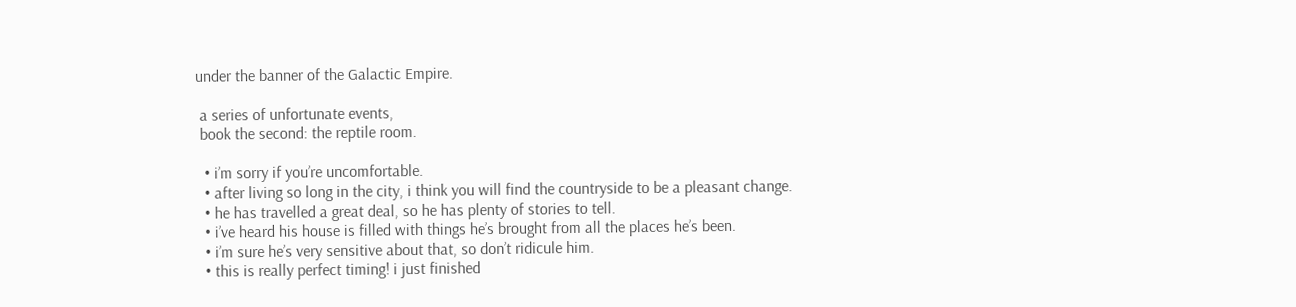under the banner of the Galactic Empire.

 a series of unfortunate events,
 book the second: the reptile room.

  • i’m sorry if you’re uncomfortable.
  • after living so long in the city, i think you will find the countryside to be a pleasant change.
  • he has travelled a great deal, so he has plenty of stories to tell.
  • i’ve heard his house is filled with things he’s brought from all the places he’s been.
  • i’m sure he’s very sensitive about that, so don’t ridicule him.
  • this is really perfect timing! i just finished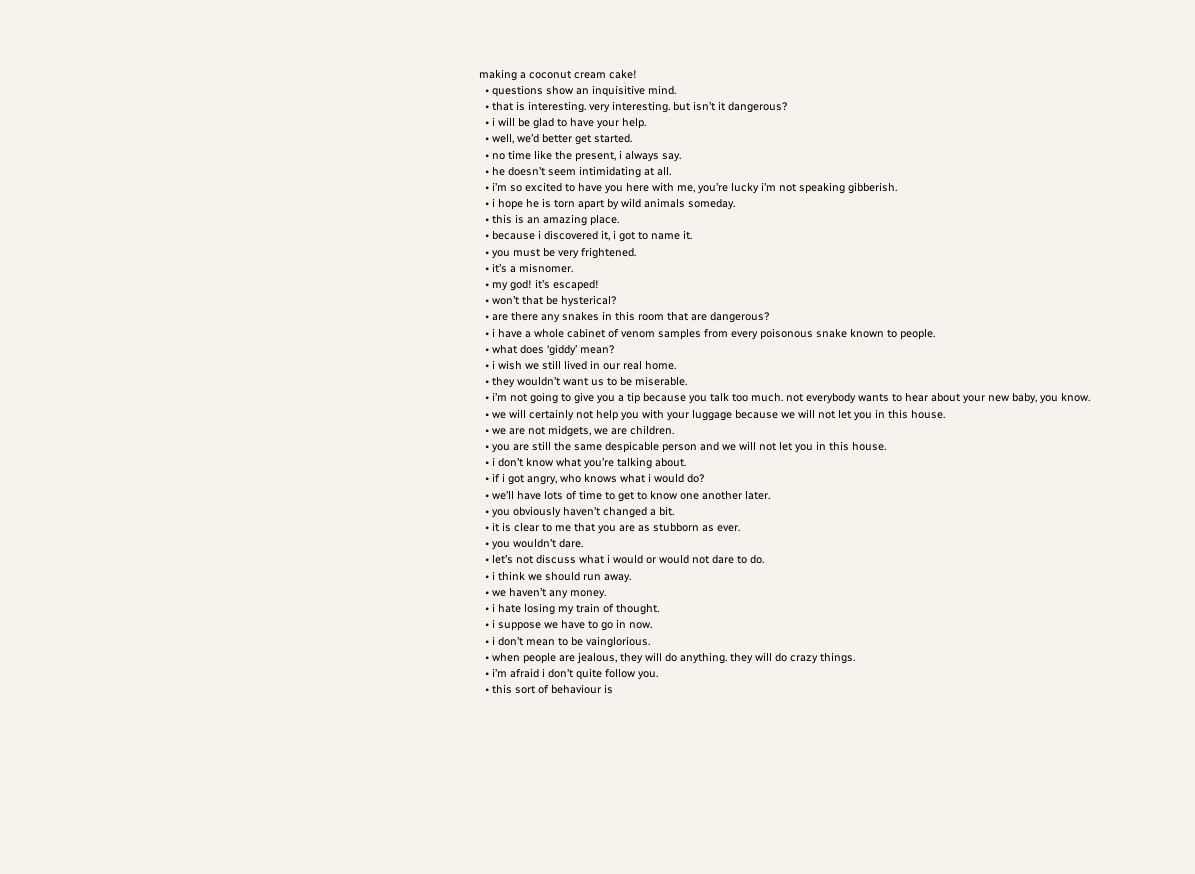making a coconut cream cake!
  • questions show an inquisitive mind.
  • that is interesting. very interesting. but isn’t it dangerous?
  • i will be glad to have your help.
  • well, we’d better get started.
  • no time like the present, i always say.
  • he doesn’t seem intimidating at all.
  • i’m so excited to have you here with me, you’re lucky i’m not speaking gibberish.
  • i hope he is torn apart by wild animals someday.
  • this is an amazing place.
  • because i discovered it, i got to name it.
  • you must be very frightened.
  • it’s a misnomer.
  • my god! it’s escaped!
  • won’t that be hysterical?
  • are there any snakes in this room that are dangerous?
  • i have a whole cabinet of venom samples from every poisonous snake known to people.
  • what does ‘giddy’ mean?
  • i wish we still lived in our real home.
  • they wouldn’t want us to be miserable.
  • i’m not going to give you a tip because you talk too much. not everybody wants to hear about your new baby, you know.
  • we will certainly not help you with your luggage because we will not let you in this house.
  • we are not midgets, we are children.
  • you are still the same despicable person and we will not let you in this house.
  • i don’t know what you’re talking about.
  • if i got angry, who knows what i would do?
  • we’ll have lots of time to get to know one another later.
  • you obviously haven’t changed a bit.
  • it is clear to me that you are as stubborn as ever.
  • you wouldn’t dare.
  • let’s not discuss what i would or would not dare to do.
  • i think we should run away.
  • we haven’t any money.
  • i hate losing my train of thought.
  • i suppose we have to go in now.
  • i don’t mean to be vainglorious.
  • when people are jealous, they will do anything. they will do crazy things.
  • i’m afraid i don’t quite follow you.
  • this sort of behaviour is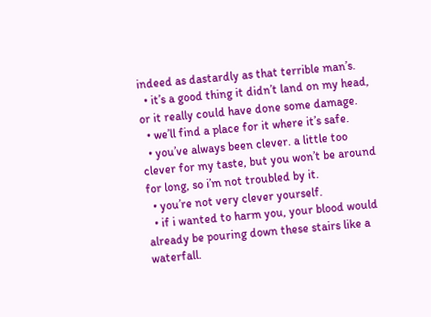indeed as dastardly as that terrible man’s.
  • it’s a good thing it didn’t land on my head, or it really could have done some damage.
  • we’ll find a place for it where it’s safe.
  • you’ve always been clever. a little too clever for my taste, but you won’t be around for long, so i’m not troubled by it.
  • you’re not very clever yourself.
  • if i wanted to harm you, your blood would already be pouring down these stairs like a waterfall.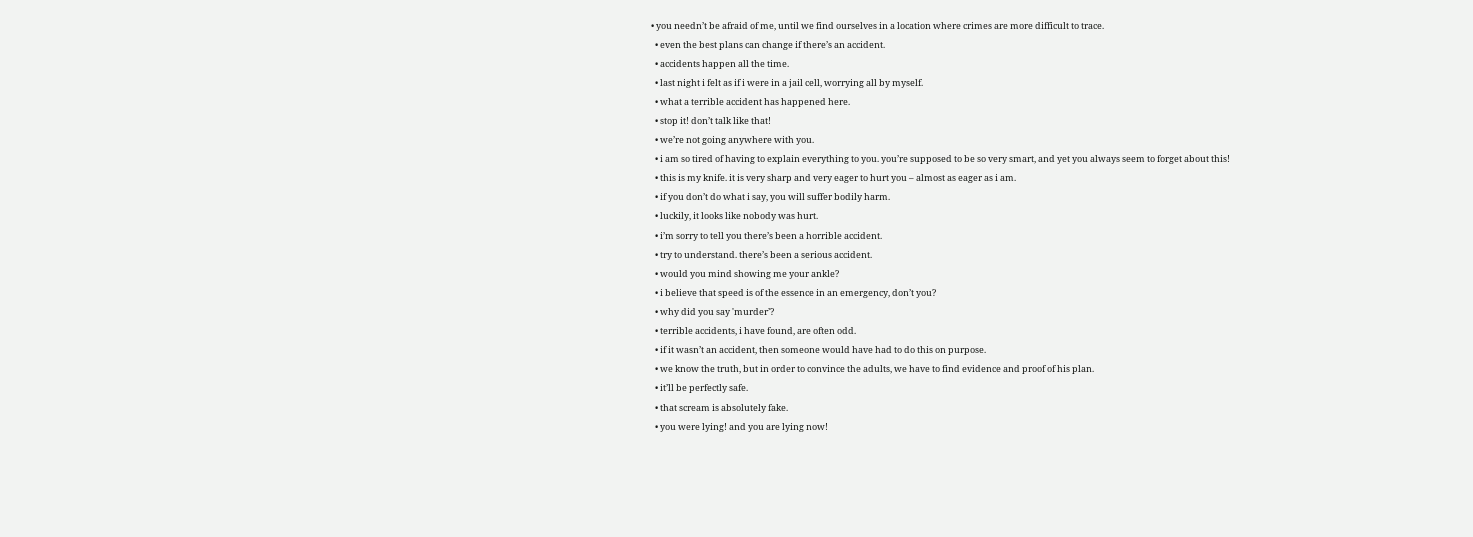• you needn’t be afraid of me, until we find ourselves in a location where crimes are more difficult to trace.
  • even the best plans can change if there’s an accident.
  • accidents happen all the time.
  • last night i felt as if i were in a jail cell, worrying all by myself.
  • what a terrible accident has happened here.
  • stop it! don’t talk like that!
  • we’re not going anywhere with you.
  • i am so tired of having to explain everything to you. you’re supposed to be so very smart, and yet you always seem to forget about this!
  • this is my knife. it is very sharp and very eager to hurt you – almost as eager as i am.
  • if you don’t do what i say, you will suffer bodily harm.
  • luckily, it looks like nobody was hurt.
  • i’m sorry to tell you there’s been a horrible accident.
  • try to understand. there’s been a serious accident.
  • would you mind showing me your ankle?
  • i believe that speed is of the essence in an emergency, don’t you?
  • why did you say 'murder’?
  • terrible accidents, i have found, are often odd.
  • if it wasn’t an accident, then someone would have had to do this on purpose.
  • we know the truth, but in order to convince the adults, we have to find evidence and proof of his plan.
  • it’ll be perfectly safe.
  • that scream is absolutely fake.
  • you were lying! and you are lying now!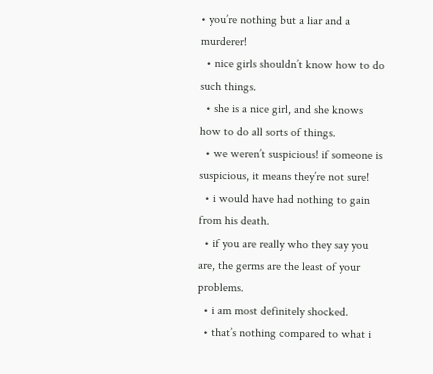• you’re nothing but a liar and a murderer!
  • nice girls shouldn’t know how to do such things.
  • she is a nice girl, and she knows how to do all sorts of things.
  • we weren’t suspicious! if someone is suspicious, it means they’re not sure!
  • i would have had nothing to gain from his death.
  • if you are really who they say you are, the germs are the least of your problems.
  • i am most definitely shocked.
  • that’s nothing compared to what i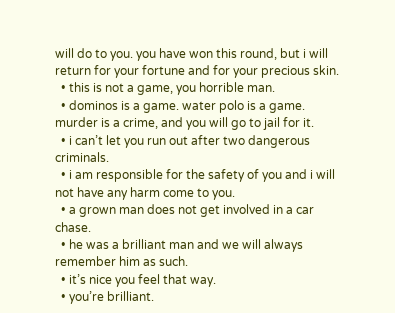will do to you. you have won this round, but i will return for your fortune and for your precious skin.
  • this is not a game, you horrible man.
  • dominos is a game. water polo is a game. murder is a crime, and you will go to jail for it.
  • i can’t let you run out after two dangerous criminals.
  • i am responsible for the safety of you and i will not have any harm come to you.
  • a grown man does not get involved in a car chase.
  • he was a brilliant man and we will always remember him as such.
  • it’s nice you feel that way.
  • you’re brilliant.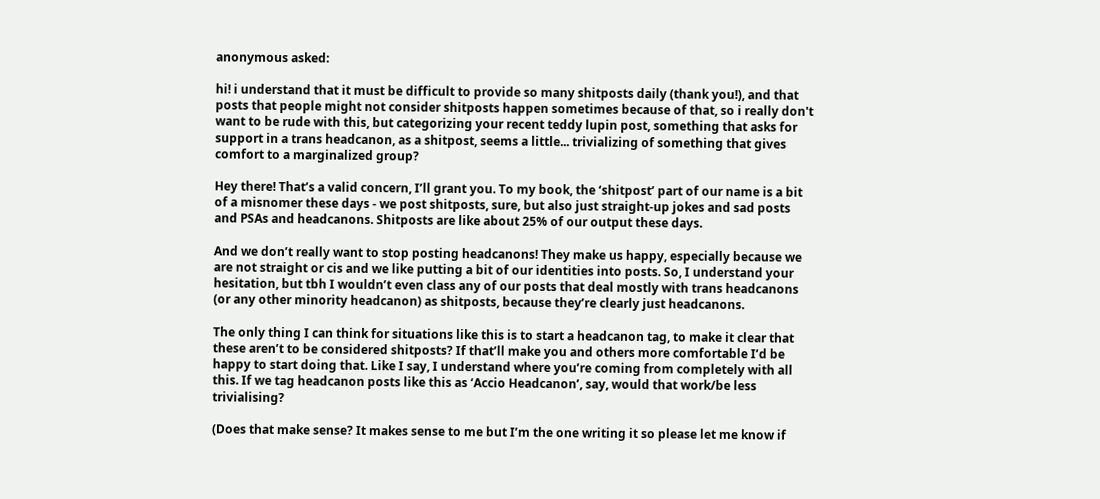anonymous asked:

hi! i understand that it must be difficult to provide so many shitposts daily (thank you!), and that posts that people might not consider shitposts happen sometimes because of that, so i really don't want to be rude with this, but categorizing your recent teddy lupin post, something that asks for support in a trans headcanon, as a shitpost, seems a little... trivializing of something that gives comfort to a marginalized group?

Hey there! That’s a valid concern, I’ll grant you. To my book, the ‘shitpost’ part of our name is a bit of a misnomer these days - we post shitposts, sure, but also just straight-up jokes and sad posts and PSAs and headcanons. Shitposts are like about 25% of our output these days.

And we don’t really want to stop posting headcanons! They make us happy, especially because we are not straight or cis and we like putting a bit of our identities into posts. So, I understand your hesitation, but tbh I wouldn’t even class any of our posts that deal mostly with trans headcanons (or any other minority headcanon) as shitposts, because they’re clearly just headcanons.

The only thing I can think for situations like this is to start a headcanon tag, to make it clear that these aren’t to be considered shitposts? If that’ll make you and others more comfortable I’d be happy to start doing that. Like I say, I understand where you’re coming from completely with all this. If we tag headcanon posts like this as ‘Accio Headcanon’, say, would that work/be less trivialising?

(Does that make sense? It makes sense to me but I’m the one writing it so please let me know if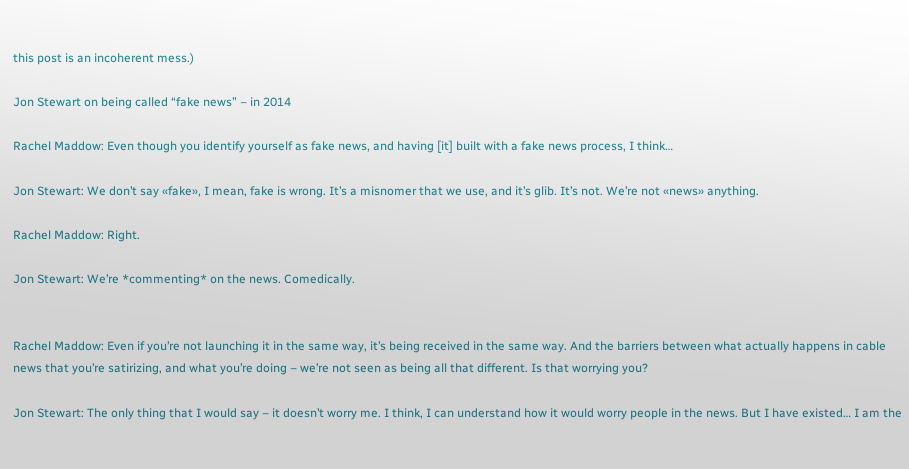this post is an incoherent mess.)

Jon Stewart on being called “fake news” – in 2014

Rachel Maddow: Even though you identify yourself as fake news, and having [it] built with a fake news process, I think…

Jon Stewart: We don’t say «fake», I mean, fake is wrong. It’s a misnomer that we use, and it’s glib. It’s not. We’re not «news» anything.

Rachel Maddow: Right.

Jon Stewart: We’re *commenting* on the news. Comedically.


Rachel Maddow: Even if you’re not launching it in the same way, it’s being received in the same way. And the barriers between what actually happens in cable news that you’re satirizing, and what you’re doing – we’re not seen as being all that different. Is that worrying you?

Jon Stewart: The only thing that I would say – it doesn’t worry me. I think, I can understand how it would worry people in the news. But I have existed… I am the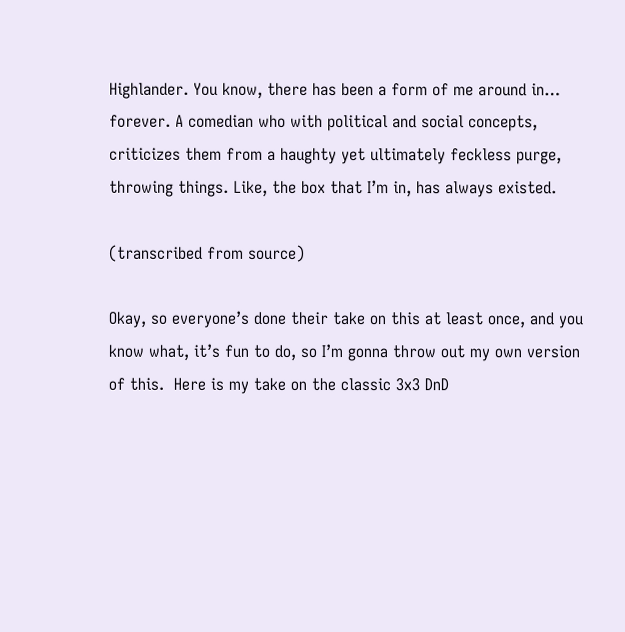Highlander. You know, there has been a form of me around in… forever. A comedian who with political and social concepts, criticizes them from a haughty yet ultimately feckless purge, throwing things. Like, the box that I’m in, has always existed.

(transcribed from source)

Okay, so everyone’s done their take on this at least once, and you know what, it’s fun to do, so I’m gonna throw out my own version of this.  Here is my take on the classic 3x3 DnD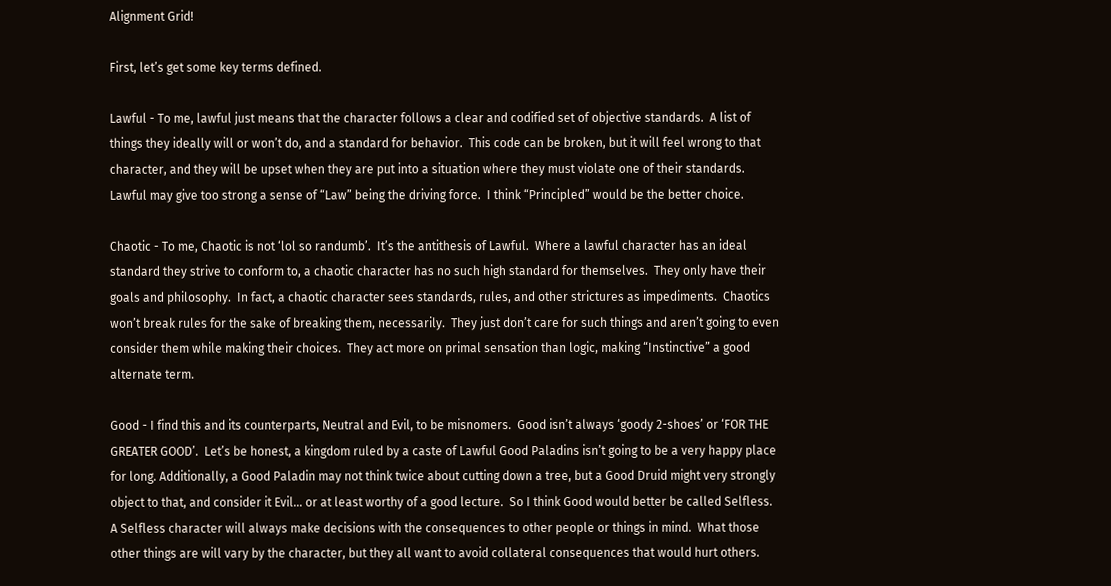Alignment Grid!

First, let’s get some key terms defined.

Lawful - To me, lawful just means that the character follows a clear and codified set of objective standards.  A list of things they ideally will or won’t do, and a standard for behavior.  This code can be broken, but it will feel wrong to that character, and they will be upset when they are put into a situation where they must violate one of their standards.  Lawful may give too strong a sense of “Law” being the driving force.  I think “Principled” would be the better choice.

Chaotic - To me, Chaotic is not ‘lol so randumb’.  It’s the antithesis of Lawful.  Where a lawful character has an ideal standard they strive to conform to, a chaotic character has no such high standard for themselves.  They only have their goals and philosophy.  In fact, a chaotic character sees standards, rules, and other strictures as impediments.  Chaotics won’t break rules for the sake of breaking them, necessarily.  They just don’t care for such things and aren’t going to even consider them while making their choices.  They act more on primal sensation than logic, making “Instinctive” a good alternate term.

Good - I find this and its counterparts, Neutral and Evil, to be misnomers.  Good isn’t always ‘goody 2-shoes’ or ‘FOR THE GREATER GOOD’.  Let’s be honest, a kingdom ruled by a caste of Lawful Good Paladins isn’t going to be a very happy place for long. Additionally, a Good Paladin may not think twice about cutting down a tree, but a Good Druid might very strongly object to that, and consider it Evil… or at least worthy of a good lecture.  So I think Good would better be called Selfless.  A Selfless character will always make decisions with the consequences to other people or things in mind.  What those other things are will vary by the character, but they all want to avoid collateral consequences that would hurt others.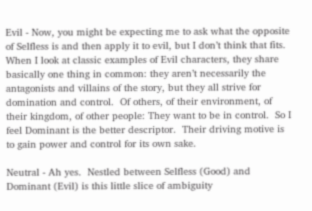Evil - Now, you might be expecting me to ask what the opposite of Selfless is and then apply it to evil, but I don’t think that fits.  When I look at classic examples of Evil characters, they share basically one thing in common: they aren’t necessarily the antagonists and villains of the story, but they all strive for domination and control.  Of others, of their environment, of their kingdom, of other people: They want to be in control.  So I feel Dominant is the better descriptor.  Their driving motive is to gain power and control for its own sake.

Neutral - Ah yes.  Nestled between Selfless (Good) and Dominant (Evil) is this little slice of ambiguity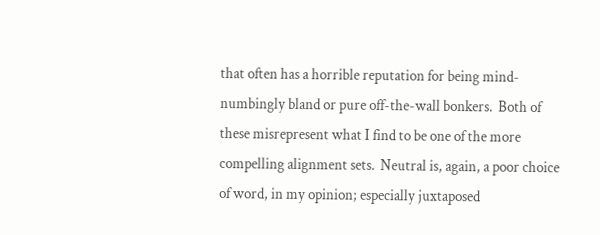that often has a horrible reputation for being mind-numbingly bland or pure off-the-wall bonkers.  Both of these misrepresent what I find to be one of the more compelling alignment sets.  Neutral is, again, a poor choice of word, in my opinion; especially juxtaposed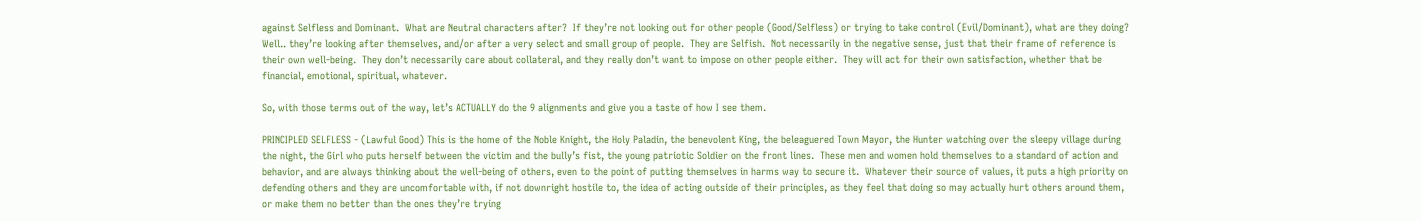against Selfless and Dominant.  What are Neutral characters after?  If they’re not looking out for other people (Good/Selfless) or trying to take control (Evil/Dominant), what are they doing?  Well.. they’re looking after themselves, and/or after a very select and small group of people.  They are Selfish.  Not necessarily in the negative sense, just that their frame of reference is their own well-being.  They don’t necessarily care about collateral, and they really don’t want to impose on other people either.  They will act for their own satisfaction, whether that be financial, emotional, spiritual, whatever.

So, with those terms out of the way, let’s ACTUALLY do the 9 alignments and give you a taste of how I see them.

PRINCIPLED SELFLESS - (Lawful Good) This is the home of the Noble Knight, the Holy Paladin, the benevolent King, the beleaguered Town Mayor, the Hunter watching over the sleepy village during the night, the Girl who puts herself between the victim and the bully’s fist, the young patriotic Soldier on the front lines.  These men and women hold themselves to a standard of action and behavior, and are always thinking about the well-being of others, even to the point of putting themselves in harms way to secure it.  Whatever their source of values, it puts a high priority on defending others and they are uncomfortable with, if not downright hostile to, the idea of acting outside of their principles, as they feel that doing so may actually hurt others around them, or make them no better than the ones they’re trying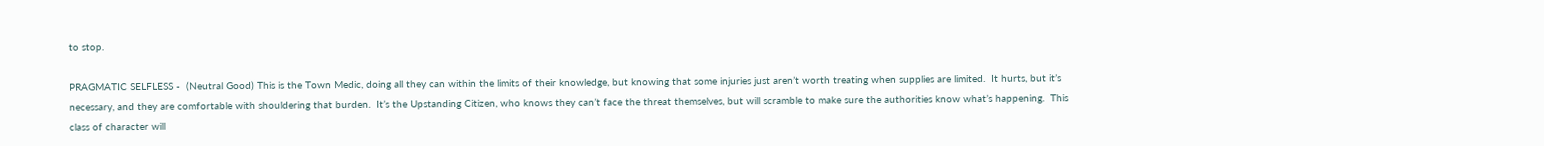to stop.

PRAGMATIC SELFLESS -  (Neutral Good) This is the Town Medic, doing all they can within the limits of their knowledge, but knowing that some injuries just aren’t worth treating when supplies are limited.  It hurts, but it’s necessary, and they are comfortable with shouldering that burden.  It’s the Upstanding Citizen, who knows they can’t face the threat themselves, but will scramble to make sure the authorities know what’s happening.  This class of character will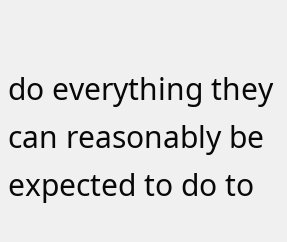do everything they can reasonably be expected to do to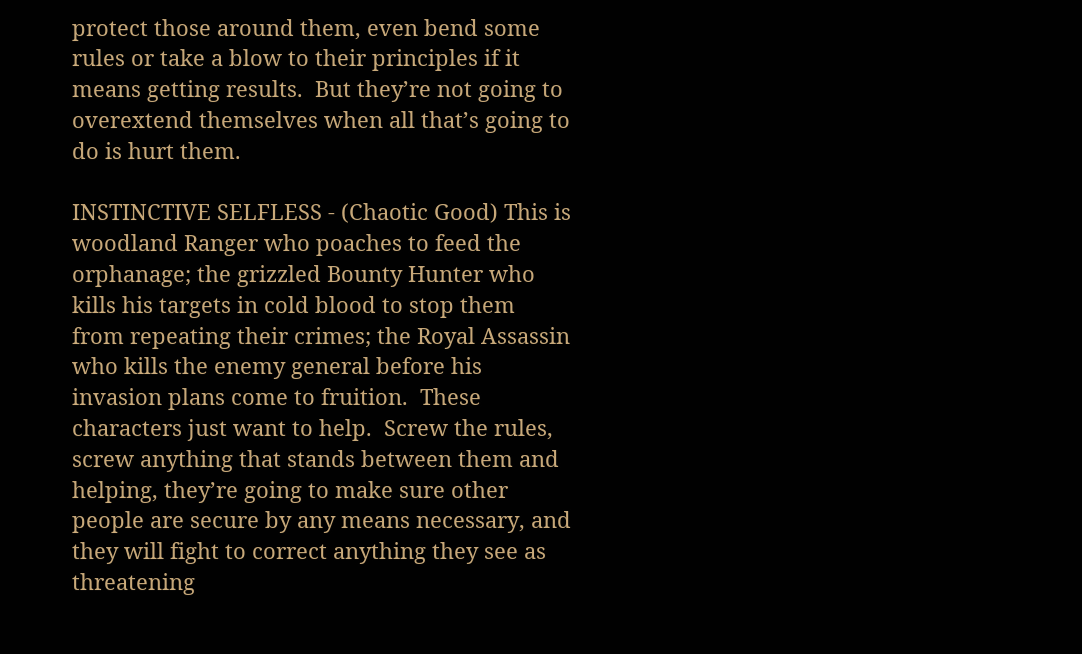protect those around them, even bend some rules or take a blow to their principles if it means getting results.  But they’re not going to overextend themselves when all that’s going to do is hurt them.

INSTINCTIVE SELFLESS - (Chaotic Good) This is woodland Ranger who poaches to feed the orphanage; the grizzled Bounty Hunter who kills his targets in cold blood to stop them from repeating their crimes; the Royal Assassin who kills the enemy general before his invasion plans come to fruition.  These characters just want to help.  Screw the rules, screw anything that stands between them and helping, they’re going to make sure other people are secure by any means necessary, and they will fight to correct anything they see as threatening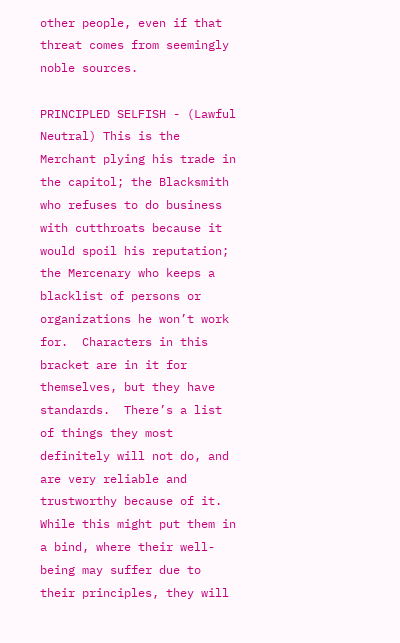other people, even if that threat comes from seemingly noble sources.

PRINCIPLED SELFISH - (Lawful Neutral) This is the Merchant plying his trade in the capitol; the Blacksmith who refuses to do business with cutthroats because it would spoil his reputation; the Mercenary who keeps a blacklist of persons or organizations he won’t work for.  Characters in this bracket are in it for themselves, but they have standards.  There’s a list of things they most definitely will not do, and are very reliable and trustworthy because of it.  While this might put them in a bind, where their well-being may suffer due to their principles, they will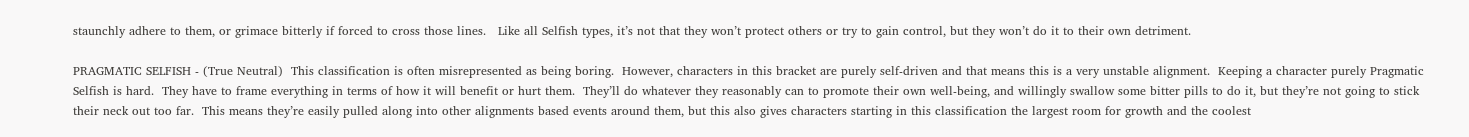staunchly adhere to them, or grimace bitterly if forced to cross those lines.   Like all Selfish types, it’s not that they won’t protect others or try to gain control, but they won’t do it to their own detriment.

PRAGMATIC SELFISH - (True Neutral)  This classification is often misrepresented as being boring.  However, characters in this bracket are purely self-driven and that means this is a very unstable alignment.  Keeping a character purely Pragmatic Selfish is hard.  They have to frame everything in terms of how it will benefit or hurt them.  They’ll do whatever they reasonably can to promote their own well-being, and willingly swallow some bitter pills to do it, but they’re not going to stick their neck out too far.  This means they’re easily pulled along into other alignments based events around them, but this also gives characters starting in this classification the largest room for growth and the coolest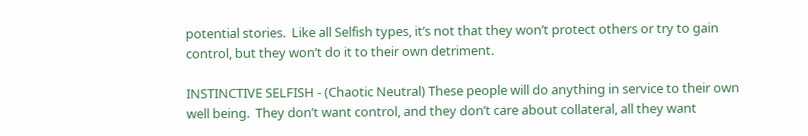potential stories.  Like all Selfish types, it’s not that they won’t protect others or try to gain control, but they won’t do it to their own detriment.

INSTINCTIVE SELFISH - (Chaotic Neutral) These people will do anything in service to their own well being.  They don’t want control, and they don’t care about collateral, all they want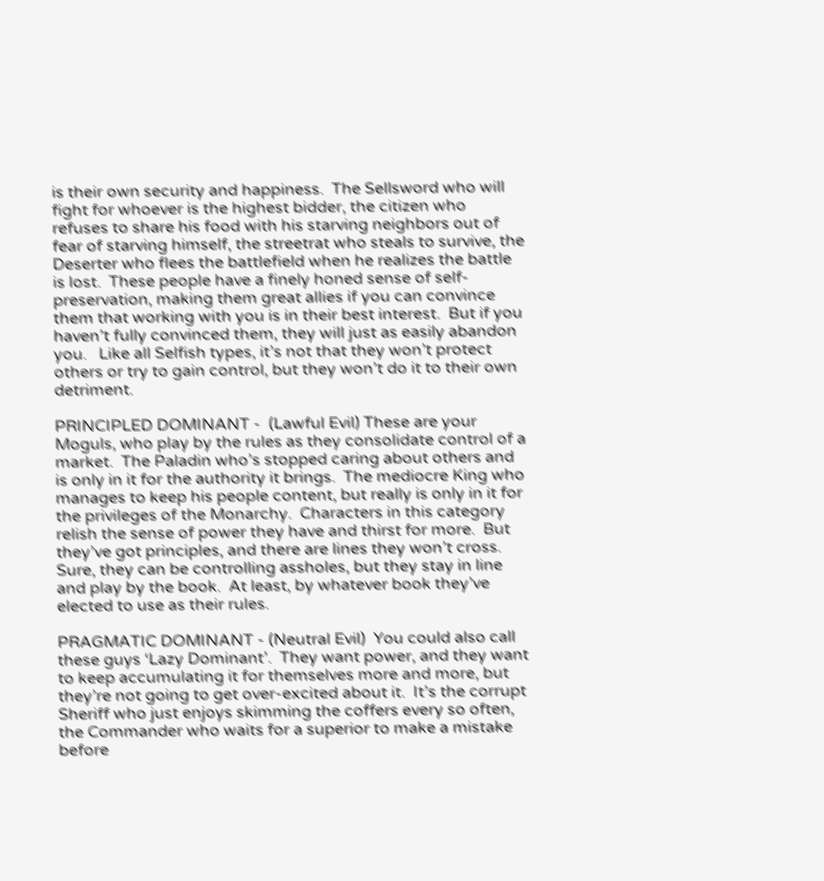is their own security and happiness.  The Sellsword who will fight for whoever is the highest bidder, the citizen who refuses to share his food with his starving neighbors out of fear of starving himself, the streetrat who steals to survive, the Deserter who flees the battlefield when he realizes the battle is lost.  These people have a finely honed sense of self-preservation, making them great allies if you can convince them that working with you is in their best interest.  But if you haven’t fully convinced them, they will just as easily abandon you.   Like all Selfish types, it’s not that they won’t protect others or try to gain control, but they won’t do it to their own detriment.

PRINCIPLED DOMINANT -  (Lawful Evil) These are your Moguls, who play by the rules as they consolidate control of a market.  The Paladin who’s stopped caring about others and is only in it for the authority it brings.  The mediocre King who manages to keep his people content, but really is only in it for the privileges of the Monarchy.  Characters in this category relish the sense of power they have and thirst for more.  But they’ve got principles, and there are lines they won’t cross.  Sure, they can be controlling assholes, but they stay in line and play by the book.  At least, by whatever book they’ve elected to use as their rules.

PRAGMATIC DOMINANT - (Neutral Evil)  You could also call these guys ‘Lazy Dominant’.  They want power, and they want to keep accumulating it for themselves more and more, but they’re not going to get over-excited about it.  It’s the corrupt Sheriff who just enjoys skimming the coffers every so often, the Commander who waits for a superior to make a mistake before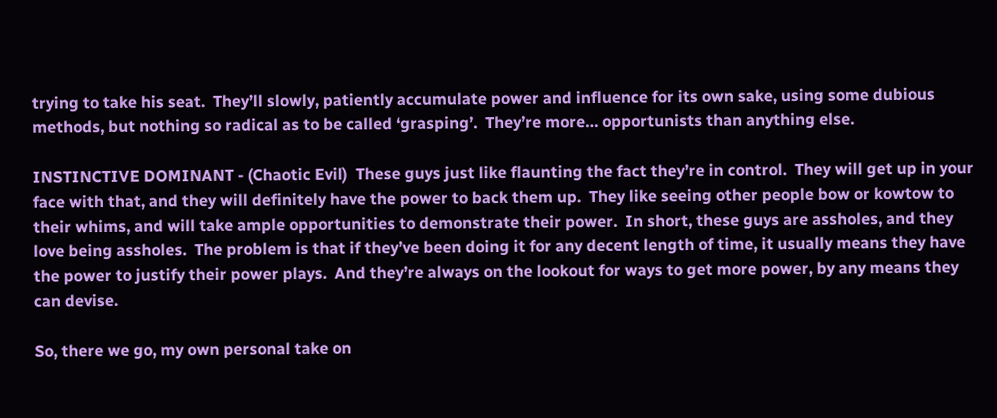trying to take his seat.  They’ll slowly, patiently accumulate power and influence for its own sake, using some dubious methods, but nothing so radical as to be called ‘grasping’.  They’re more… opportunists than anything else.

INSTINCTIVE DOMINANT - (Chaotic Evil)  These guys just like flaunting the fact they’re in control.  They will get up in your face with that, and they will definitely have the power to back them up.  They like seeing other people bow or kowtow to their whims, and will take ample opportunities to demonstrate their power.  In short, these guys are assholes, and they love being assholes.  The problem is that if they’ve been doing it for any decent length of time, it usually means they have the power to justify their power plays.  And they’re always on the lookout for ways to get more power, by any means they can devise.

So, there we go, my own personal take on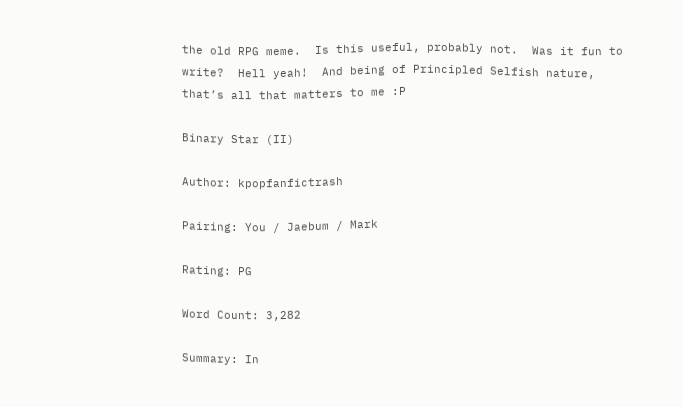the old RPG meme.  Is this useful, probably not.  Was it fun to write?  Hell yeah!  And being of Principled Selfish nature, that’s all that matters to me :P

Binary Star (II)

Author: kpopfanfictrash

Pairing: You / Jaebum / Mark

Rating: PG

Word Count: 3,282

Summary: In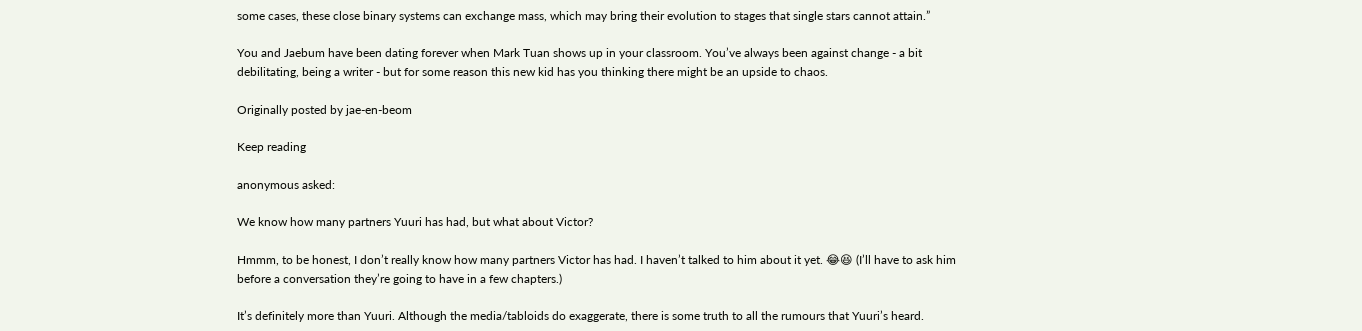some cases, these close binary systems can exchange mass, which may bring their evolution to stages that single stars cannot attain.”

You and Jaebum have been dating forever when Mark Tuan shows up in your classroom. You’ve always been against change - a bit debilitating, being a writer - but for some reason this new kid has you thinking there might be an upside to chaos.

Originally posted by jae-en-beom

Keep reading

anonymous asked:

We know how many partners Yuuri has had, but what about Victor?

Hmmm, to be honest, I don’t really know how many partners Victor has had. I haven’t talked to him about it yet. 😂😆 (I’ll have to ask him before a conversation they’re going to have in a few chapters.)

It’s definitely more than Yuuri. Although the media/tabloids do exaggerate, there is some truth to all the rumours that Yuuri’s heard.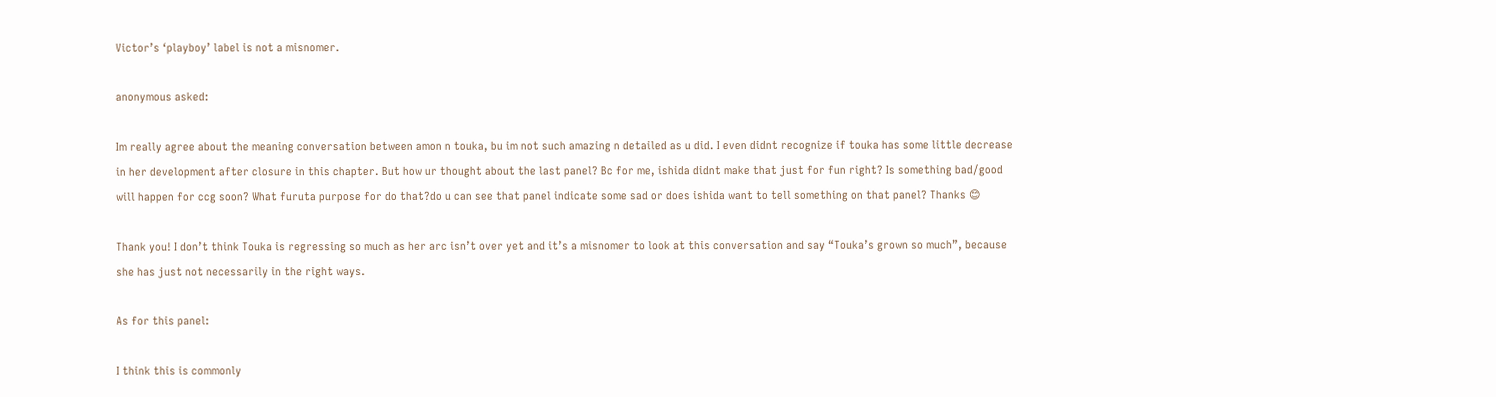Victor’s ‘playboy’ label is not a misnomer.

anonymous asked:

Im really agree about the meaning conversation between amon n touka, bu im not such amazing n detailed as u did. I even didnt recognize if touka has some little decrease in her development after closure in this chapter. But how ur thought about the last panel? Bc for me, ishida didnt make that just for fun right? Is something bad/good will happen for ccg soon? What furuta purpose for do that?do u can see that panel indicate some sad or does ishida want to tell something on that panel? Thanks 😊

Thank you! I don’t think Touka is regressing so much as her arc isn’t over yet and it’s a misnomer to look at this conversation and say “Touka’s grown so much”, because she has just not necessarily in the right ways.

As for this panel:

I think this is commonly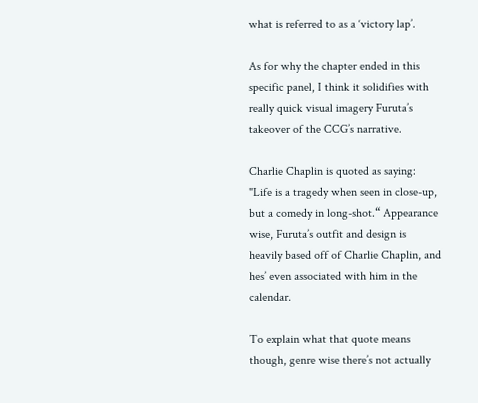what is referred to as a ‘victory lap’.

As for why the chapter ended in this specific panel, I think it solidifies with really quick visual imagery Furuta’s takeover of the CCG’s narrative.

Charlie Chaplin is quoted as saying: "Life is a tragedy when seen in close-up, but a comedy in long-shot.“ Appearance wise, Furuta’s outfit and design is heavily based off of Charlie Chaplin, and hes’ even associated with him in the calendar.

To explain what that quote means though, genre wise there’s not actually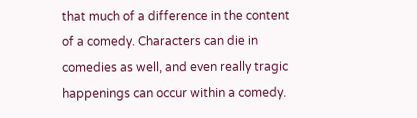that much of a difference in the content of a comedy. Characters can die in comedies as well, and even really tragic happenings can occur within a comedy.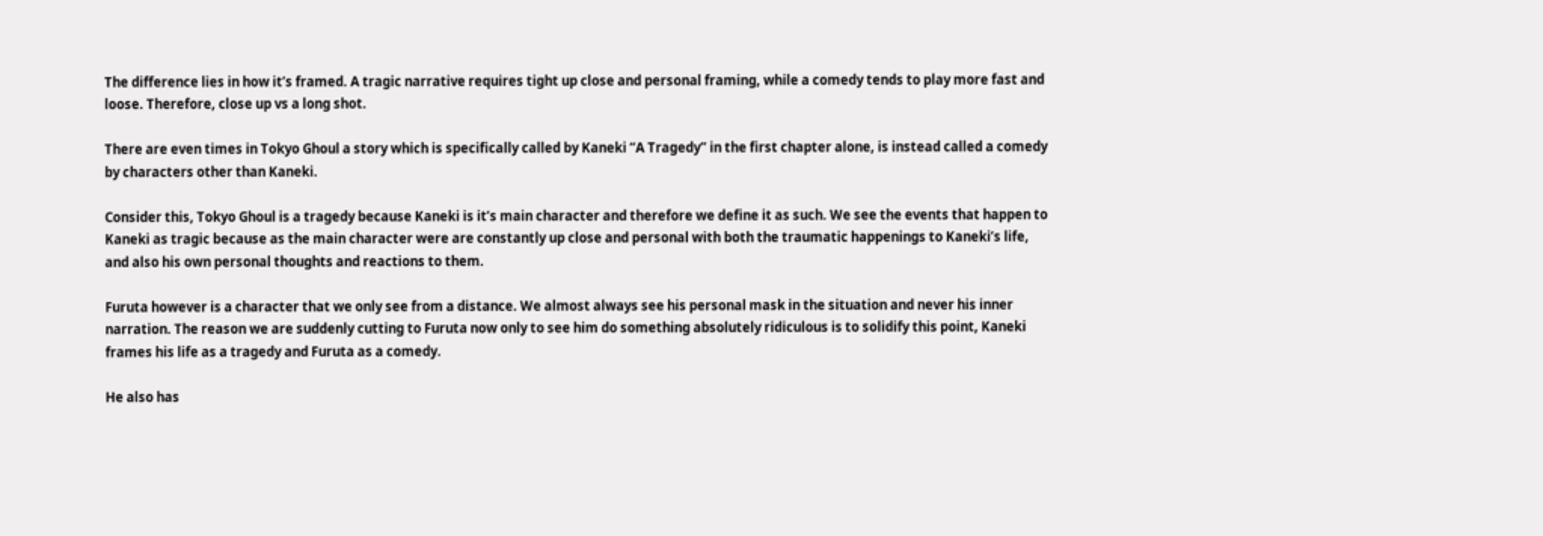The difference lies in how it’s framed. A tragic narrative requires tight up close and personal framing, while a comedy tends to play more fast and loose. Therefore, close up vs a long shot.

There are even times in Tokyo Ghoul a story which is specifically called by Kaneki “A Tragedy” in the first chapter alone, is instead called a comedy by characters other than Kaneki.

Consider this, Tokyo Ghoul is a tragedy because Kaneki is it’s main character and therefore we define it as such. We see the events that happen to Kaneki as tragic because as the main character were are constantly up close and personal with both the traumatic happenings to Kaneki’s life, and also his own personal thoughts and reactions to them.

Furuta however is a character that we only see from a distance. We almost always see his personal mask in the situation and never his inner narration. The reason we are suddenly cutting to Furuta now only to see him do something absolutely ridiculous is to solidify this point, Kaneki frames his life as a tragedy and Furuta as a comedy.

He also has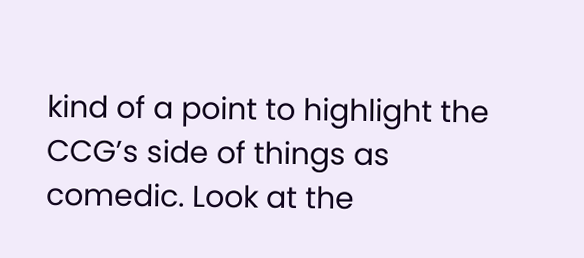kind of a point to highlight the CCG’s side of things as comedic. Look at the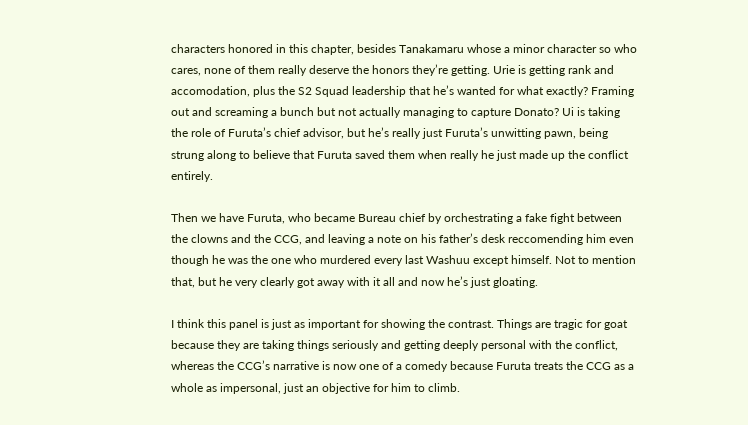characters honored in this chapter, besides Tanakamaru whose a minor character so who cares, none of them really deserve the honors they’re getting. Urie is getting rank and accomodation, plus the S2 Squad leadership that he’s wanted for what exactly? Framing out and screaming a bunch but not actually managing to capture Donato? Ui is taking the role of Furuta’s chief advisor, but he’s really just Furuta’s unwitting pawn, being strung along to believe that Furuta saved them when really he just made up the conflict entirely.

Then we have Furuta, who became Bureau chief by orchestrating a fake fight between the clowns and the CCG, and leaving a note on his father’s desk reccomending him even though he was the one who murdered every last Washuu except himself. Not to mention that, but he very clearly got away with it all and now he’s just gloating.

I think this panel is just as important for showing the contrast. Things are tragic for goat because they are taking things seriously and getting deeply personal with the conflict, whereas the CCG’s narrative is now one of a comedy because Furuta treats the CCG as a whole as impersonal, just an objective for him to climb.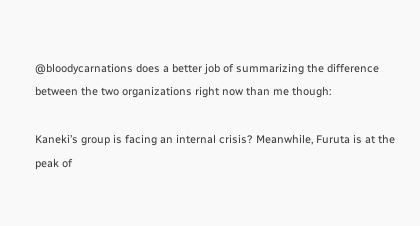@bloodycarnations does a better job of summarizing the difference between the two organizations right now than me though:

Kaneki’s group is facing an internal crisis? Meanwhile, Furuta is at the peak of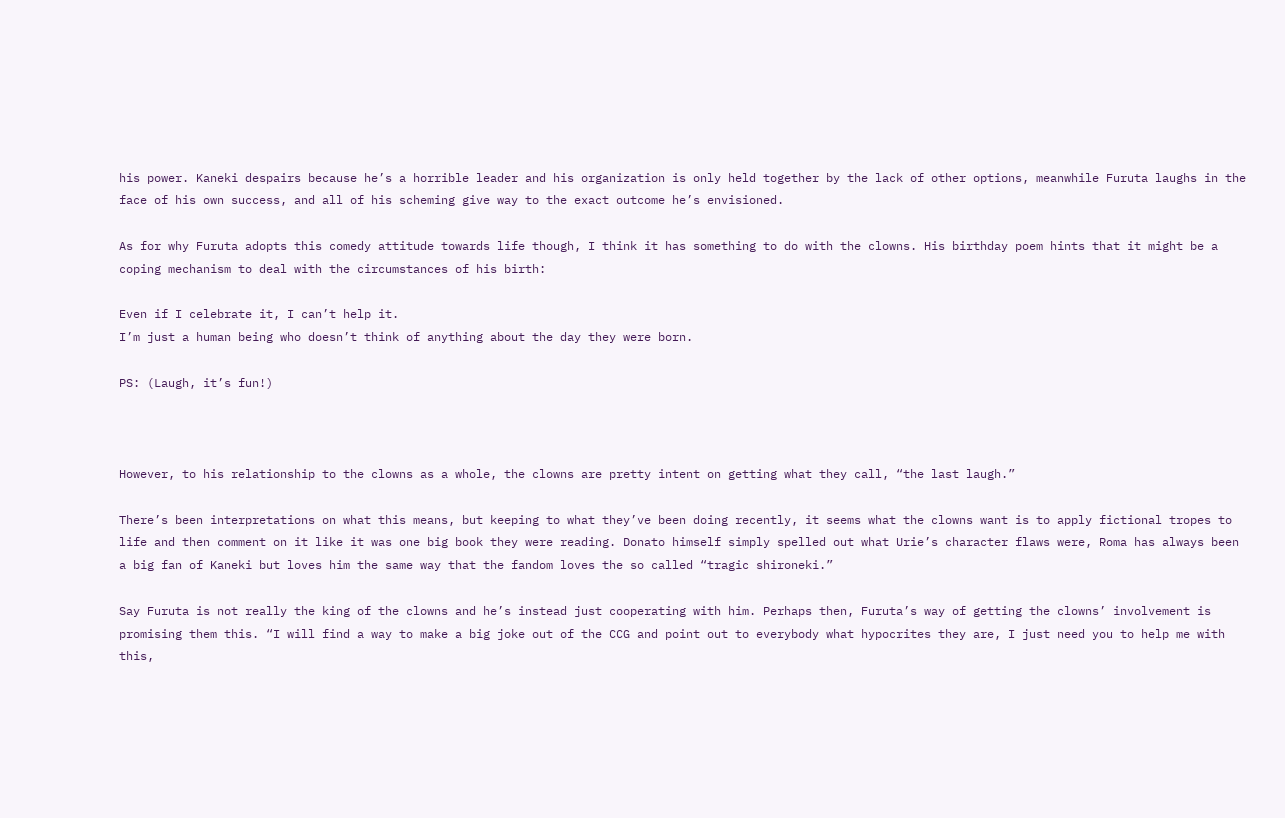his power. Kaneki despairs because he’s a horrible leader and his organization is only held together by the lack of other options, meanwhile Furuta laughs in the face of his own success, and all of his scheming give way to the exact outcome he’s envisioned.

As for why Furuta adopts this comedy attitude towards life though, I think it has something to do with the clowns. His birthday poem hints that it might be a coping mechanism to deal with the circumstances of his birth:

Even if I celebrate it, I can’t help it.
I’m just a human being who doesn’t think of anything about the day they were born.

PS: (Laugh, it’s fun!)



However, to his relationship to the clowns as a whole, the clowns are pretty intent on getting what they call, “the last laugh.”

There’s been interpretations on what this means, but keeping to what they’ve been doing recently, it seems what the clowns want is to apply fictional tropes to life and then comment on it like it was one big book they were reading. Donato himself simply spelled out what Urie’s character flaws were, Roma has always been a big fan of Kaneki but loves him the same way that the fandom loves the so called “tragic shironeki.”

Say Furuta is not really the king of the clowns and he’s instead just cooperating with him. Perhaps then, Furuta’s way of getting the clowns’ involvement is promising them this. “I will find a way to make a big joke out of the CCG and point out to everybody what hypocrites they are, I just need you to help me with this,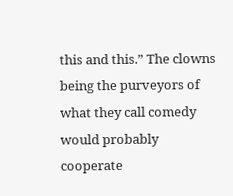this and this.” The clowns being the purveyors of what they call comedy would probably cooperate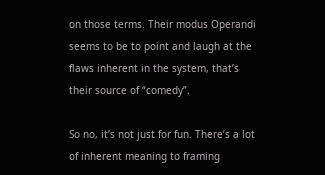on those terms. Their modus Operandi seems to be to point and laugh at the flaws inherent in the system, that’s their source of “comedy”.

So no, it’s not just for fun. There’s a lot of inherent meaning to framing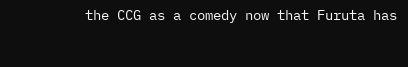the CCG as a comedy now that Furuta has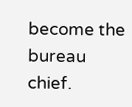become the bureau chief.